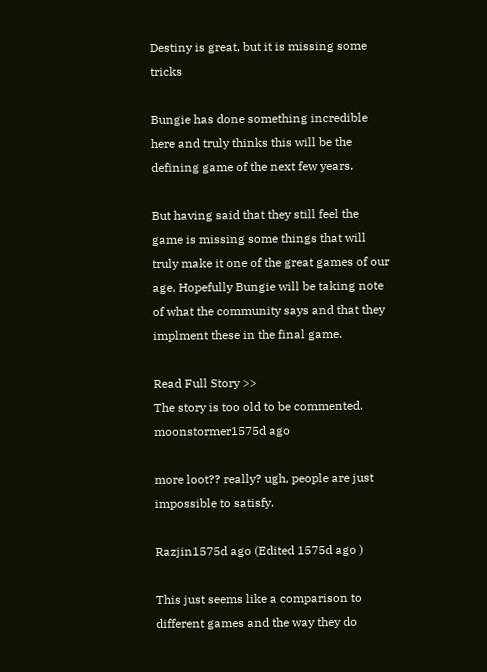Destiny is great, but it is missing some tricks

Bungie has done something incredible here and truly thinks this will be the defining game of the next few years.

But having said that they still feel the game is missing some things that will truly make it one of the great games of our age. Hopefully Bungie will be taking note of what the community says and that they implment these in the final game.

Read Full Story >>
The story is too old to be commented.
moonstormer1575d ago

more loot?? really? ugh, people are just impossible to satisfy.

Razjin1575d ago (Edited 1575d ago )

This just seems like a comparison to different games and the way they do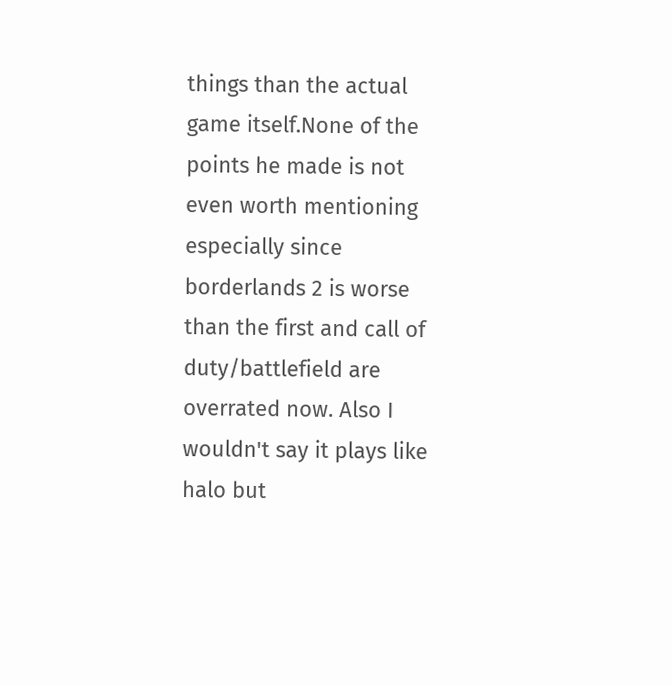things than the actual game itself.None of the points he made is not even worth mentioning especially since borderlands 2 is worse than the first and call of duty/battlefield are overrated now. Also I wouldn't say it plays like halo but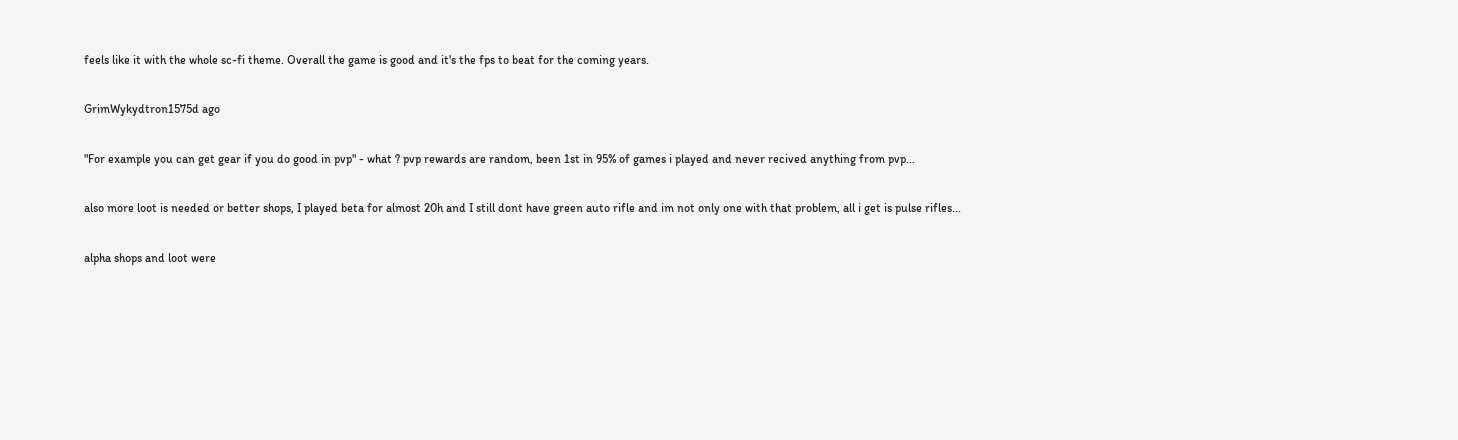feels like it with the whole sc-fi theme. Overall the game is good and it's the fps to beat for the coming years.

GrimWykydtron1575d ago

"For example you can get gear if you do good in pvp" - what ? pvp rewards are random, been 1st in 95% of games i played and never recived anything from pvp...

also more loot is needed or better shops, I played beta for almost 20h and I still dont have green auto rifle and im not only one with that problem, all i get is pulse rifles...

alpha shops and loot were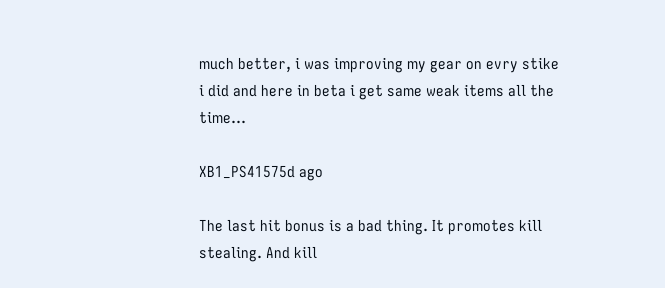much better, i was improving my gear on evry stike i did and here in beta i get same weak items all the time...

XB1_PS41575d ago

The last hit bonus is a bad thing. It promotes kill stealing. And kill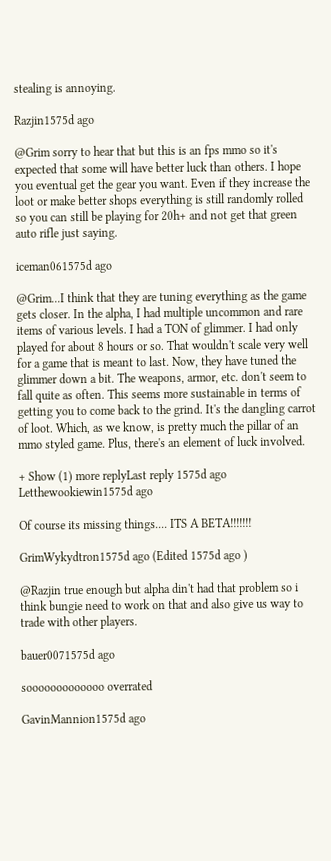stealing is annoying.

Razjin1575d ago

@Grim sorry to hear that but this is an fps mmo so it's expected that some will have better luck than others. I hope you eventual get the gear you want. Even if they increase the loot or make better shops everything is still randomly rolled so you can still be playing for 20h+ and not get that green auto rifle just saying.

iceman061575d ago

@Grim...I think that they are tuning everything as the game gets closer. In the alpha, I had multiple uncommon and rare items of various levels. I had a TON of glimmer. I had only played for about 8 hours or so. That wouldn't scale very well for a game that is meant to last. Now, they have tuned the glimmer down a bit. The weapons, armor, etc. don't seem to fall quite as often. This seems more sustainable in terms of getting you to come back to the grind. It's the dangling carrot of loot. Which, as we know, is pretty much the pillar of an mmo styled game. Plus, there's an element of luck involved.

+ Show (1) more replyLast reply 1575d ago
Letthewookiewin1575d ago

Of course its missing things.... ITS A BETA!!!!!!!

GrimWykydtron1575d ago (Edited 1575d ago )

@Razjin true enough but alpha din't had that problem so i think bungie need to work on that and also give us way to trade with other players.

bauer0071575d ago

sooooooooooooo overrated

GavinMannion1575d ago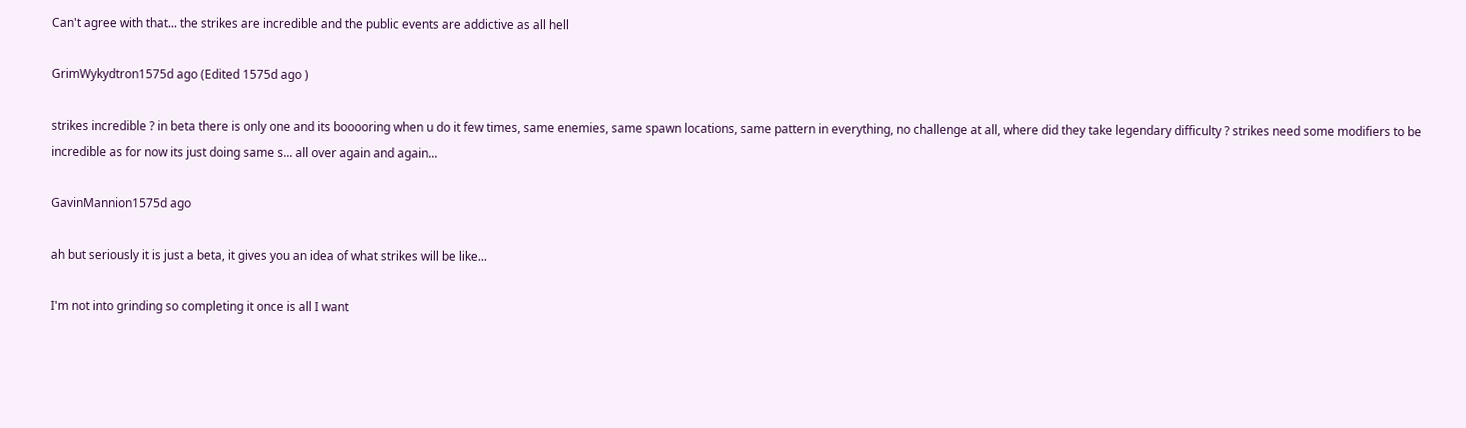Can't agree with that... the strikes are incredible and the public events are addictive as all hell

GrimWykydtron1575d ago (Edited 1575d ago )

strikes incredible ? in beta there is only one and its booooring when u do it few times, same enemies, same spawn locations, same pattern in everything, no challenge at all, where did they take legendary difficulty ? strikes need some modifiers to be incredible as for now its just doing same s... all over again and again...

GavinMannion1575d ago

ah but seriously it is just a beta, it gives you an idea of what strikes will be like...

I'm not into grinding so completing it once is all I want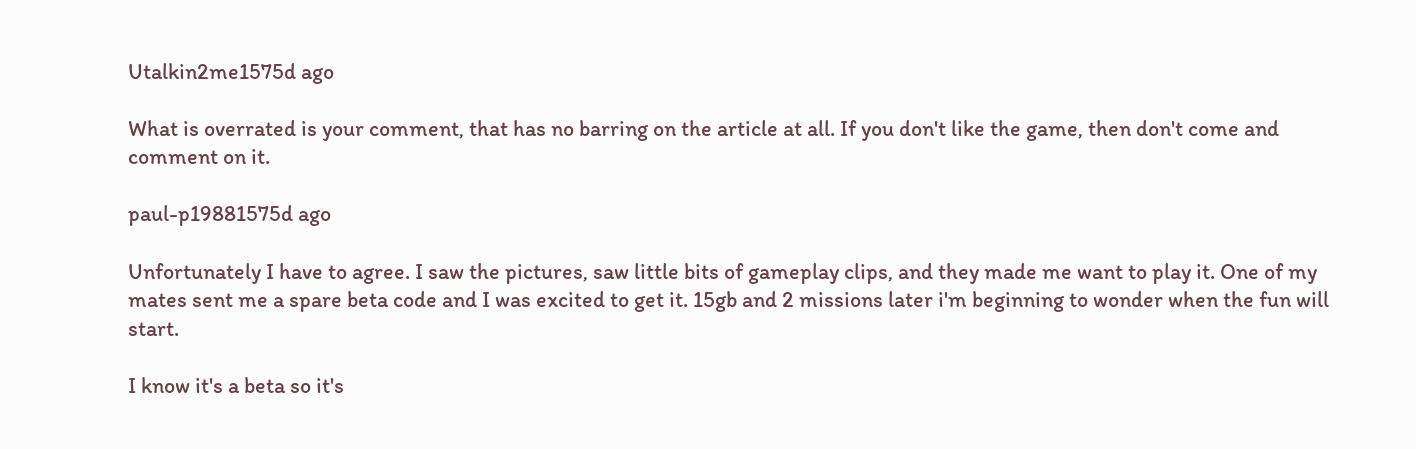Utalkin2me1575d ago

What is overrated is your comment, that has no barring on the article at all. If you don't like the game, then don't come and comment on it.

paul-p19881575d ago

Unfortunately I have to agree. I saw the pictures, saw little bits of gameplay clips, and they made me want to play it. One of my mates sent me a spare beta code and I was excited to get it. 15gb and 2 missions later i'm beginning to wonder when the fun will start.

I know it's a beta so it's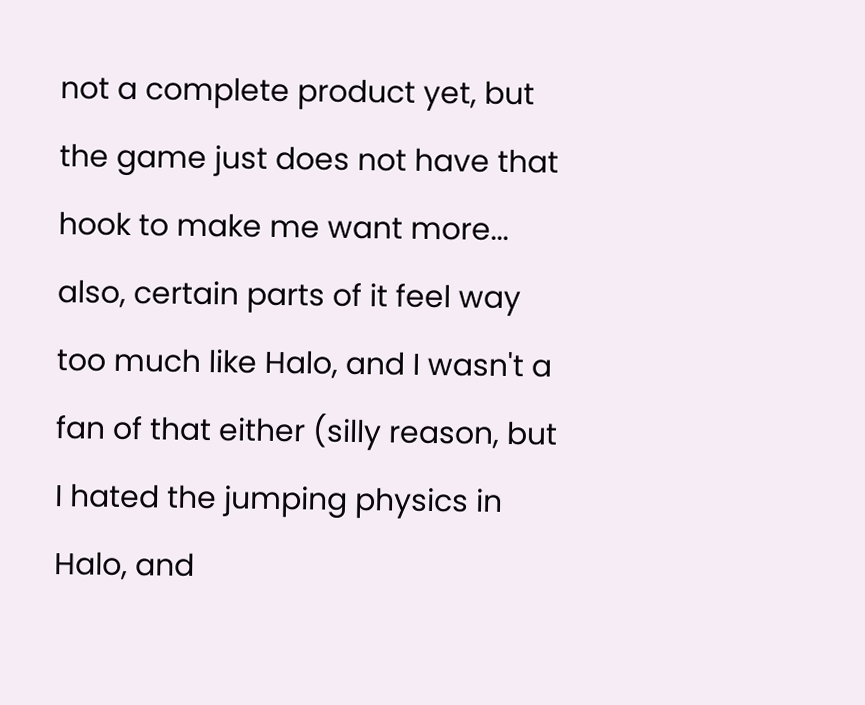not a complete product yet, but the game just does not have that hook to make me want more... also, certain parts of it feel way too much like Halo, and I wasn't a fan of that either (silly reason, but I hated the jumping physics in Halo, and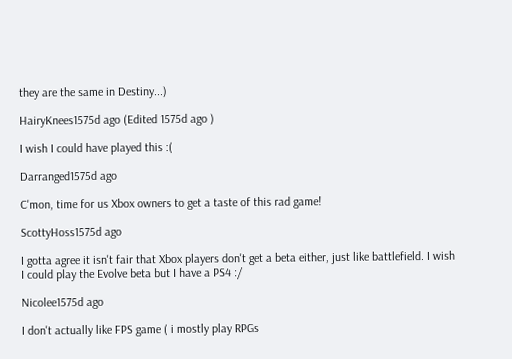they are the same in Destiny...)

HairyKnees1575d ago (Edited 1575d ago )

I wish I could have played this :(

Darranged1575d ago

C'mon, time for us Xbox owners to get a taste of this rad game!

ScottyHoss1575d ago

I gotta agree it isn't fair that Xbox players don't get a beta either, just like battlefield. I wish I could play the Evolve beta but I have a PS4 :/

Nicolee1575d ago

I don't actually like FPS game ( i mostly play RPGs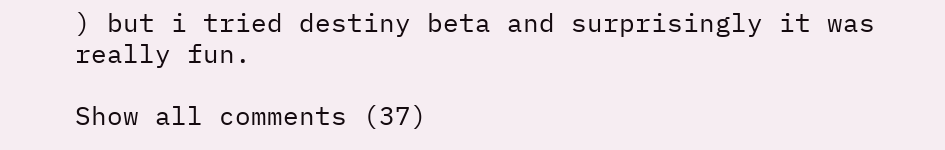) but i tried destiny beta and surprisingly it was really fun.

Show all comments (37)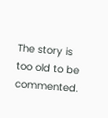The story is too old to be commented.